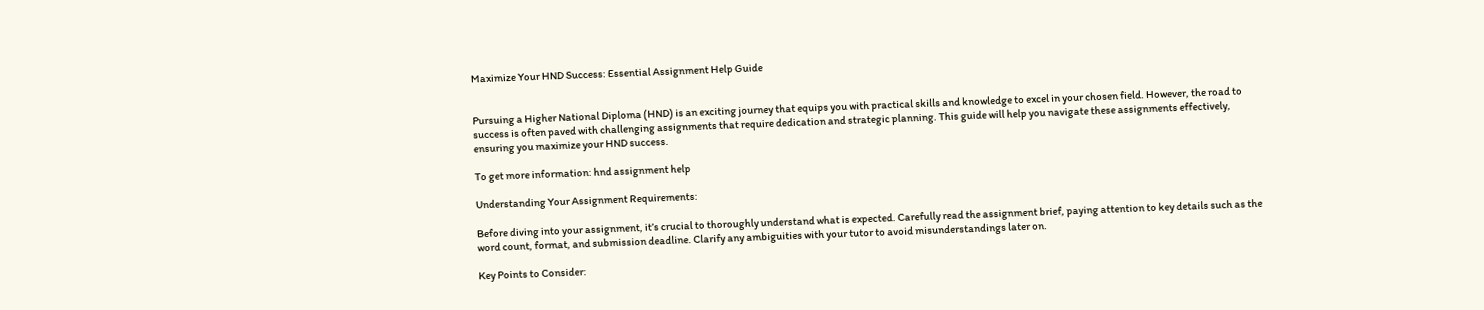Maximize Your HND Success: Essential Assignment Help Guide


Pursuing a Higher National Diploma (HND) is an exciting journey that equips you with practical skills and knowledge to excel in your chosen field. However, the road to success is often paved with challenging assignments that require dedication and strategic planning. This guide will help you navigate these assignments effectively, ensuring you maximize your HND success.

To get more information: hnd assignment help

Understanding Your Assignment Requirements:

Before diving into your assignment, it’s crucial to thoroughly understand what is expected. Carefully read the assignment brief, paying attention to key details such as the word count, format, and submission deadline. Clarify any ambiguities with your tutor to avoid misunderstandings later on.

Key Points to Consider: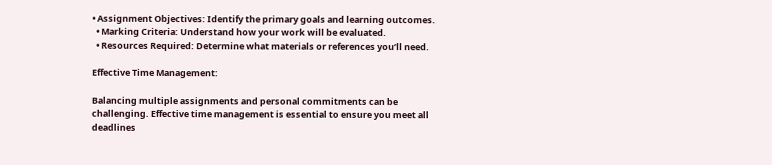• Assignment Objectives: Identify the primary goals and learning outcomes.
  • Marking Criteria: Understand how your work will be evaluated.
  • Resources Required: Determine what materials or references you’ll need.

Effective Time Management:

Balancing multiple assignments and personal commitments can be challenging. Effective time management is essential to ensure you meet all deadlines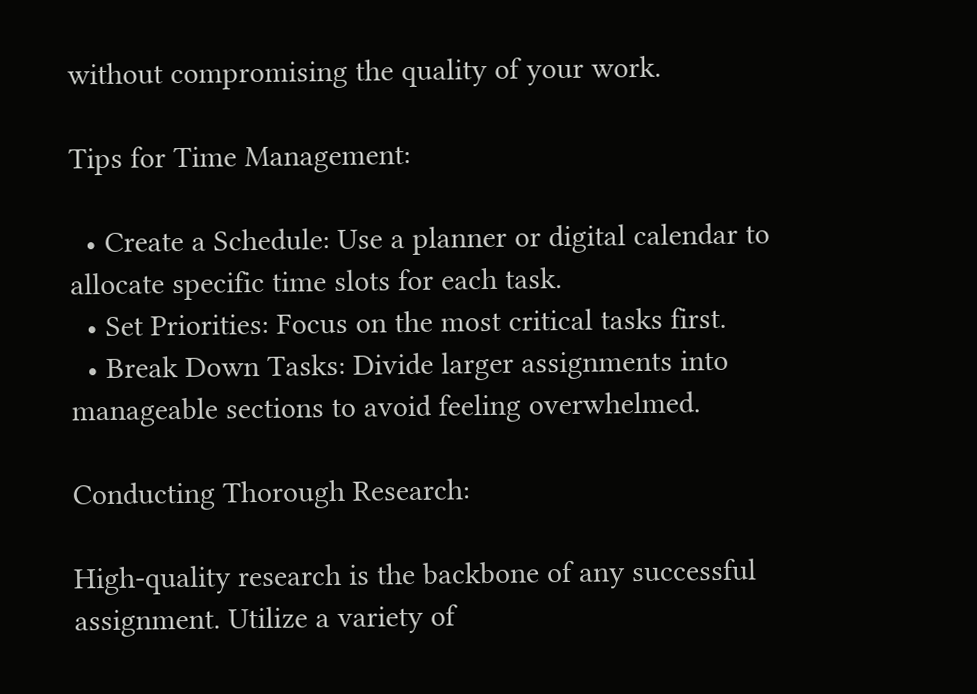without compromising the quality of your work.

Tips for Time Management:

  • Create a Schedule: Use a planner or digital calendar to allocate specific time slots for each task.
  • Set Priorities: Focus on the most critical tasks first.
  • Break Down Tasks: Divide larger assignments into manageable sections to avoid feeling overwhelmed.

Conducting Thorough Research:

High-quality research is the backbone of any successful assignment. Utilize a variety of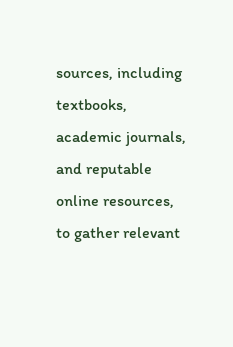sources, including textbooks, academic journals, and reputable online resources, to gather relevant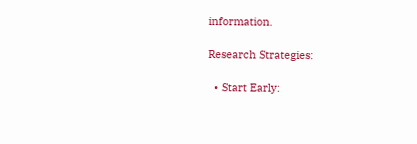information.

Research Strategies:

  • Start Early: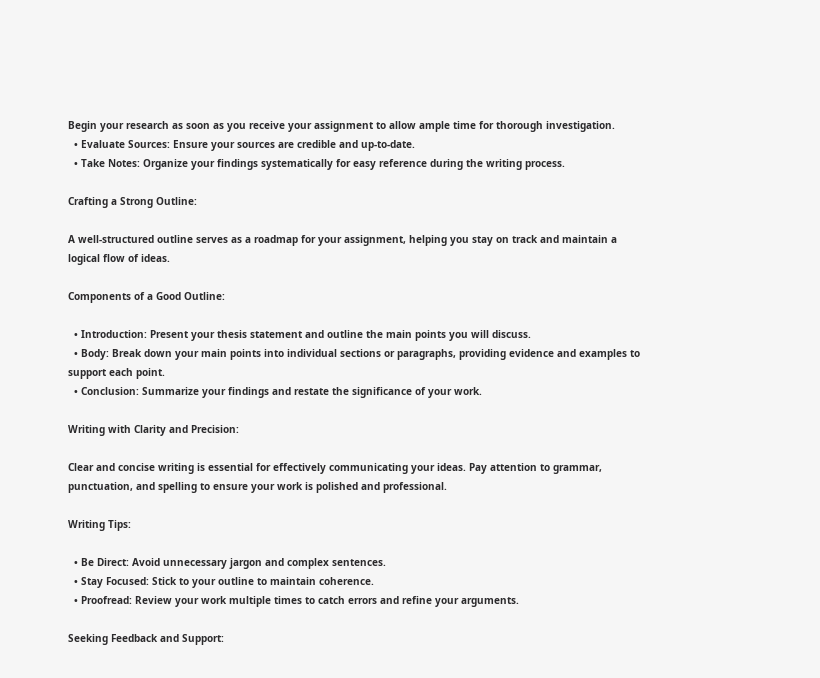Begin your research as soon as you receive your assignment to allow ample time for thorough investigation.
  • Evaluate Sources: Ensure your sources are credible and up-to-date.
  • Take Notes: Organize your findings systematically for easy reference during the writing process.

Crafting a Strong Outline:

A well-structured outline serves as a roadmap for your assignment, helping you stay on track and maintain a logical flow of ideas.

Components of a Good Outline:

  • Introduction: Present your thesis statement and outline the main points you will discuss.
  • Body: Break down your main points into individual sections or paragraphs, providing evidence and examples to support each point.
  • Conclusion: Summarize your findings and restate the significance of your work.

Writing with Clarity and Precision:

Clear and concise writing is essential for effectively communicating your ideas. Pay attention to grammar, punctuation, and spelling to ensure your work is polished and professional.

Writing Tips:

  • Be Direct: Avoid unnecessary jargon and complex sentences.
  • Stay Focused: Stick to your outline to maintain coherence.
  • Proofread: Review your work multiple times to catch errors and refine your arguments.

Seeking Feedback and Support: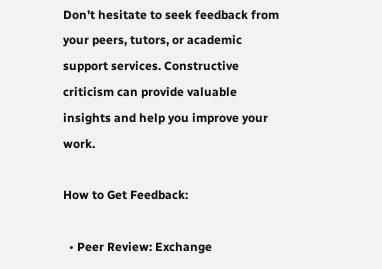Don’t hesitate to seek feedback from your peers, tutors, or academic support services. Constructive criticism can provide valuable insights and help you improve your work.

How to Get Feedback:

  • Peer Review: Exchange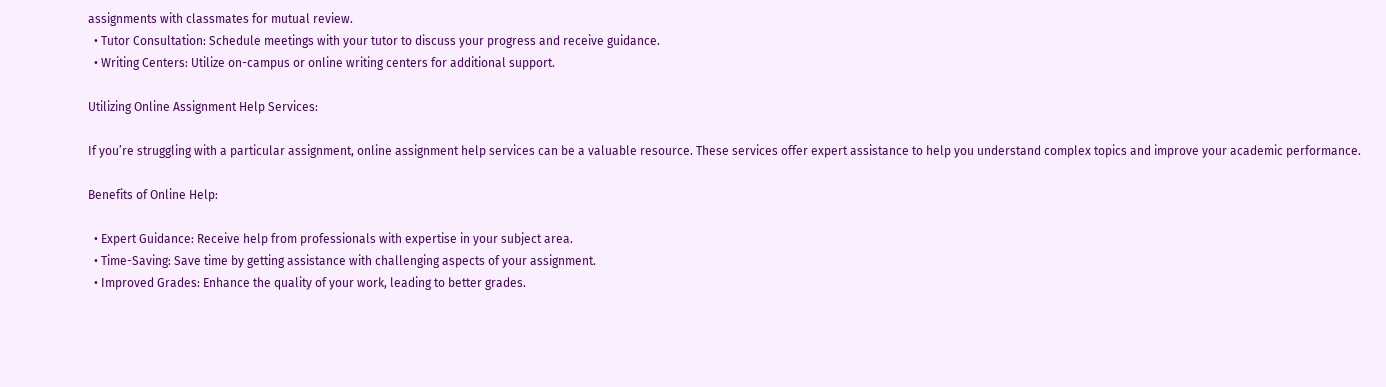assignments with classmates for mutual review.
  • Tutor Consultation: Schedule meetings with your tutor to discuss your progress and receive guidance.
  • Writing Centers: Utilize on-campus or online writing centers for additional support.

Utilizing Online Assignment Help Services:

If you’re struggling with a particular assignment, online assignment help services can be a valuable resource. These services offer expert assistance to help you understand complex topics and improve your academic performance.

Benefits of Online Help:

  • Expert Guidance: Receive help from professionals with expertise in your subject area.
  • Time-Saving: Save time by getting assistance with challenging aspects of your assignment.
  • Improved Grades: Enhance the quality of your work, leading to better grades.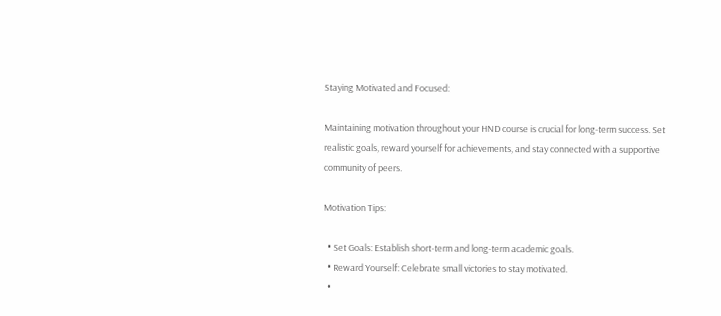Staying Motivated and Focused:

Maintaining motivation throughout your HND course is crucial for long-term success. Set realistic goals, reward yourself for achievements, and stay connected with a supportive community of peers.

Motivation Tips:

  • Set Goals: Establish short-term and long-term academic goals.
  • Reward Yourself: Celebrate small victories to stay motivated.
  •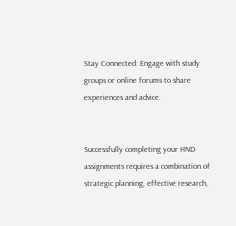Stay Connected: Engage with study groups or online forums to share experiences and advice.


Successfully completing your HND assignments requires a combination of strategic planning, effective research,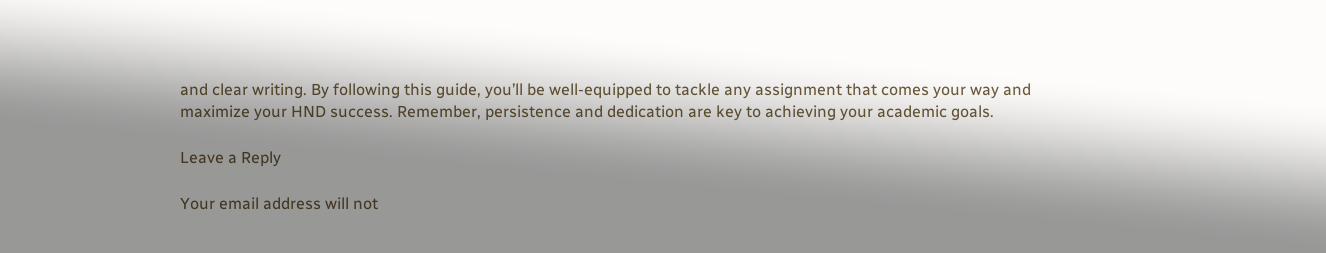and clear writing. By following this guide, you’ll be well-equipped to tackle any assignment that comes your way and maximize your HND success. Remember, persistence and dedication are key to achieving your academic goals.

Leave a Reply

Your email address will not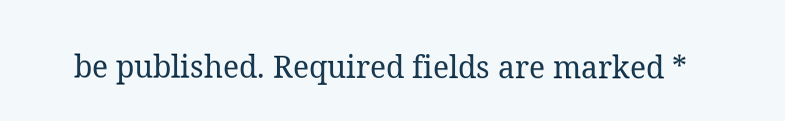be published. Required fields are marked *